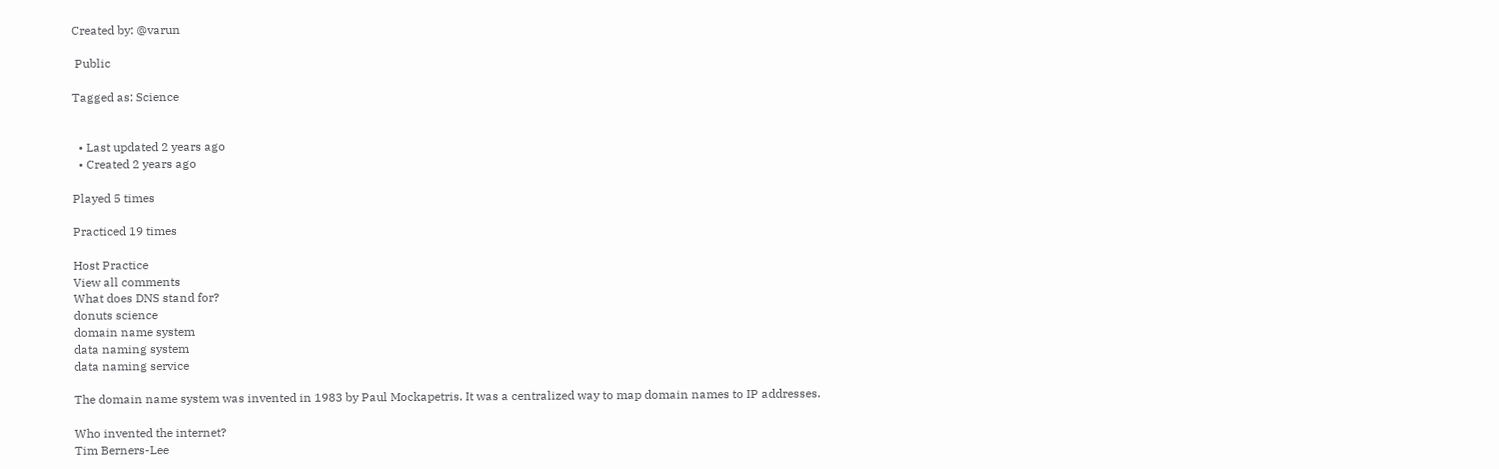Created by: @varun

 Public

Tagged as: Science


  • Last updated 2 years ago
  • Created 2 years ago

Played 5 times

Practiced 19 times

Host Practice
View all comments
What does DNS stand for?
donuts science
domain name system
data naming system
data naming service

The domain name system was invented in 1983 by Paul Mockapetris. It was a centralized way to map domain names to IP addresses.

Who invented the internet?
Tim Berners-Lee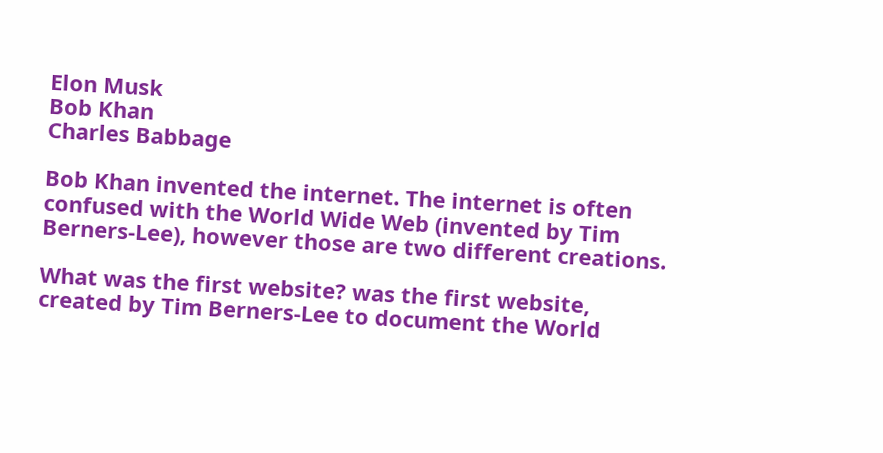Elon Musk
Bob Khan
Charles Babbage

Bob Khan invented the internet. The internet is often confused with the World Wide Web (invented by Tim Berners-Lee), however those are two different creations.

What was the first website? was the first website, created by Tim Berners-Lee to document the World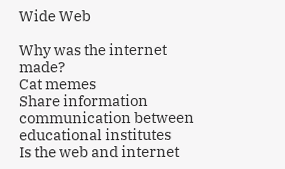Wide Web

Why was the internet made?
Cat memes
Share information
communication between educational institutes
Is the web and internet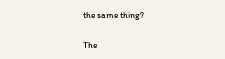the same thing?

The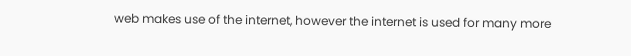web makes use of the internet, however the internet is used for many more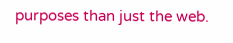purposes than just the web.